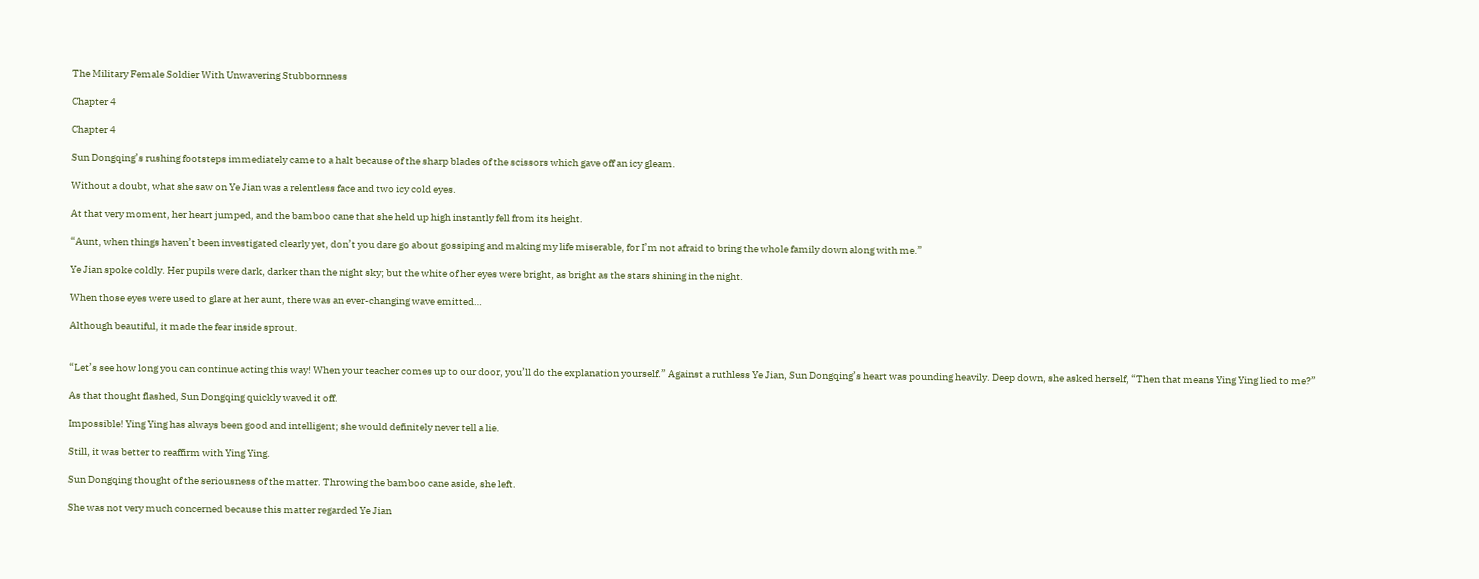The Military Female Soldier With Unwavering Stubbornness

Chapter 4

Chapter 4

Sun Dongqing’s rushing footsteps immediately came to a halt because of the sharp blades of the scissors which gave off an icy gleam.

Without a doubt, what she saw on Ye Jian was a relentless face and two icy cold eyes.

At that very moment, her heart jumped, and the bamboo cane that she held up high instantly fell from its height.

“Aunt, when things haven’t been investigated clearly yet, don’t you dare go about gossiping and making my life miserable, for I’m not afraid to bring the whole family down along with me.”

Ye Jian spoke coldly. Her pupils were dark, darker than the night sky; but the white of her eyes were bright, as bright as the stars shining in the night.

When those eyes were used to glare at her aunt, there was an ever-changing wave emitted…

Although beautiful, it made the fear inside sprout.


“Let’s see how long you can continue acting this way! When your teacher comes up to our door, you’ll do the explanation yourself.” Against a ruthless Ye Jian, Sun Dongqing’s heart was pounding heavily. Deep down, she asked herself, “Then that means Ying Ying lied to me?”

As that thought flashed, Sun Dongqing quickly waved it off.

Impossible! Ying Ying has always been good and intelligent; she would definitely never tell a lie.

Still, it was better to reaffirm with Ying Ying.

Sun Dongqing thought of the seriousness of the matter. Throwing the bamboo cane aside, she left.

She was not very much concerned because this matter regarded Ye Jian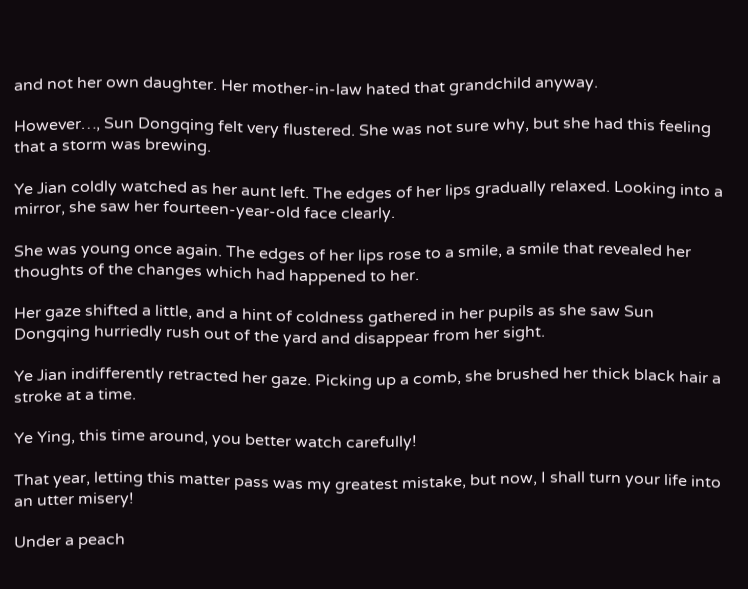and not her own daughter. Her mother-in-law hated that grandchild anyway.

However…, Sun Dongqing felt very flustered. She was not sure why, but she had this feeling that a storm was brewing.

Ye Jian coldly watched as her aunt left. The edges of her lips gradually relaxed. Looking into a mirror, she saw her fourteen-year-old face clearly.

She was young once again. The edges of her lips rose to a smile, a smile that revealed her thoughts of the changes which had happened to her.

Her gaze shifted a little, and a hint of coldness gathered in her pupils as she saw Sun Dongqing hurriedly rush out of the yard and disappear from her sight.

Ye Jian indifferently retracted her gaze. Picking up a comb, she brushed her thick black hair a stroke at a time.

Ye Ying, this time around, you better watch carefully!

That year, letting this matter pass was my greatest mistake, but now, I shall turn your life into an utter misery!

Under a peach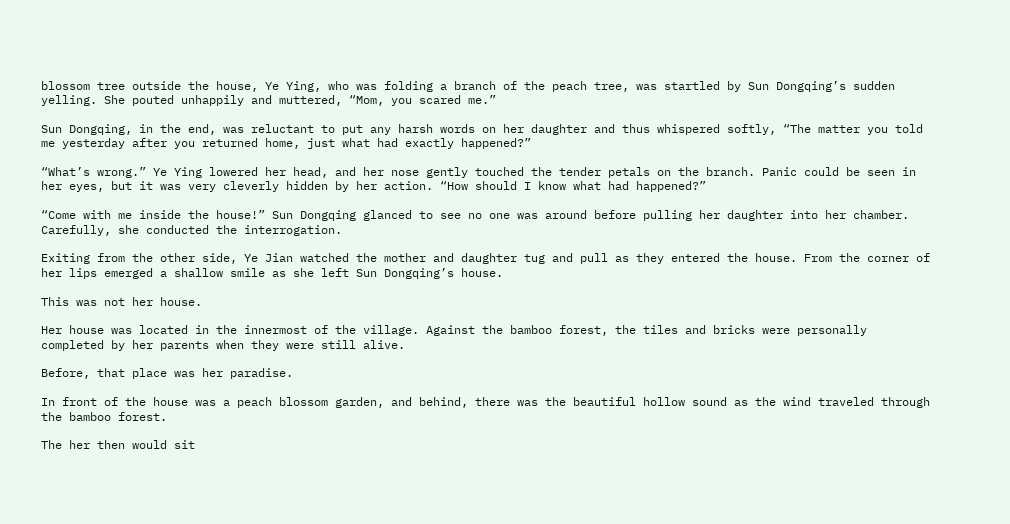blossom tree outside the house, Ye Ying, who was folding a branch of the peach tree, was startled by Sun Dongqing’s sudden yelling. She pouted unhappily and muttered, “Mom, you scared me.”

Sun Dongqing, in the end, was reluctant to put any harsh words on her daughter and thus whispered softly, “The matter you told me yesterday after you returned home, just what had exactly happened?”

“What’s wrong.” Ye Ying lowered her head, and her nose gently touched the tender petals on the branch. Panic could be seen in her eyes, but it was very cleverly hidden by her action. “How should I know what had happened?”

“Come with me inside the house!” Sun Dongqing glanced to see no one was around before pulling her daughter into her chamber. Carefully, she conducted the interrogation.

Exiting from the other side, Ye Jian watched the mother and daughter tug and pull as they entered the house. From the corner of her lips emerged a shallow smile as she left Sun Dongqing’s house.

This was not her house.

Her house was located in the innermost of the village. Against the bamboo forest, the tiles and bricks were personally completed by her parents when they were still alive.

Before, that place was her paradise.

In front of the house was a peach blossom garden, and behind, there was the beautiful hollow sound as the wind traveled through the bamboo forest.

The her then would sit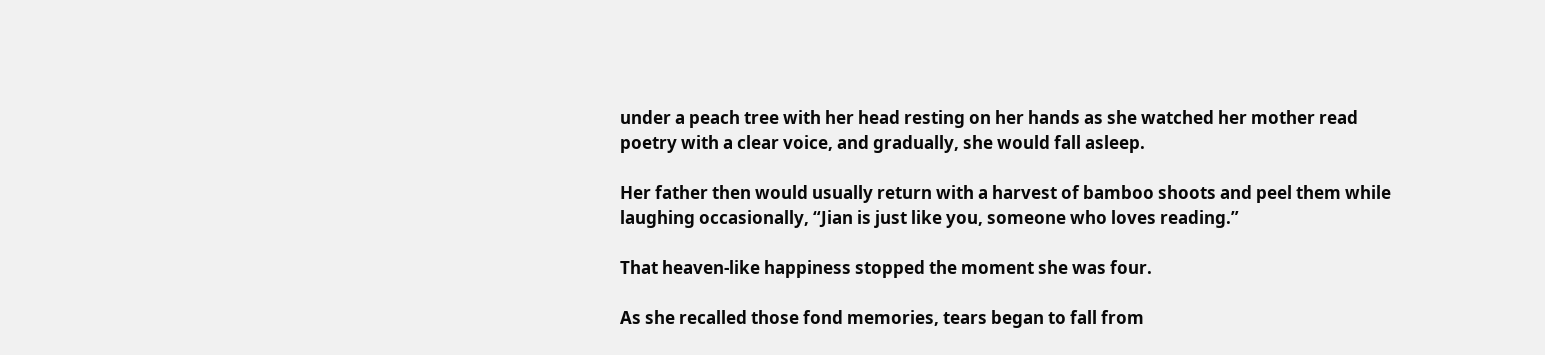under a peach tree with her head resting on her hands as she watched her mother read poetry with a clear voice, and gradually, she would fall asleep.

Her father then would usually return with a harvest of bamboo shoots and peel them while laughing occasionally, “Jian is just like you, someone who loves reading.”

That heaven-like happiness stopped the moment she was four.

As she recalled those fond memories, tears began to fall from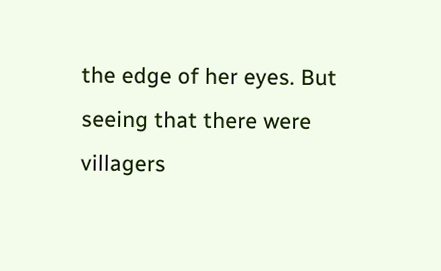the edge of her eyes. But seeing that there were villagers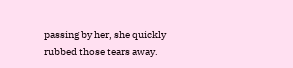passing by her, she quickly rubbed those tears away.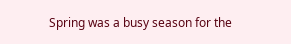Spring was a busy season for the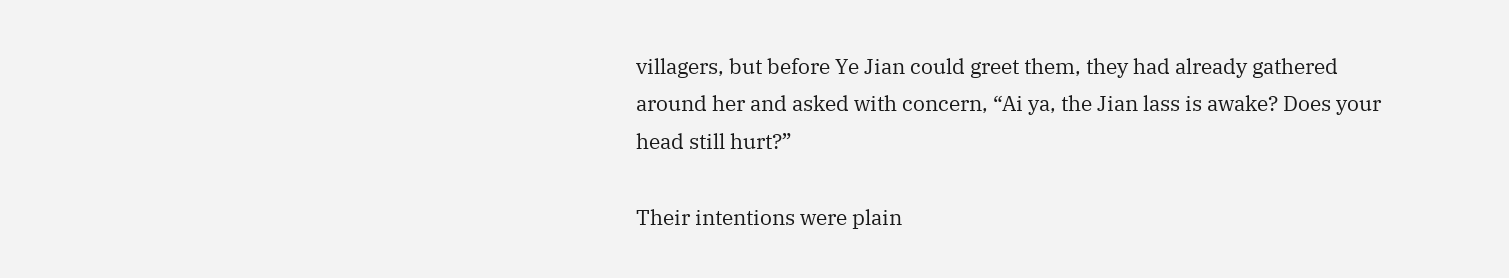villagers, but before Ye Jian could greet them, they had already gathered around her and asked with concern, “Ai ya, the Jian lass is awake? Does your head still hurt?”

Their intentions were plain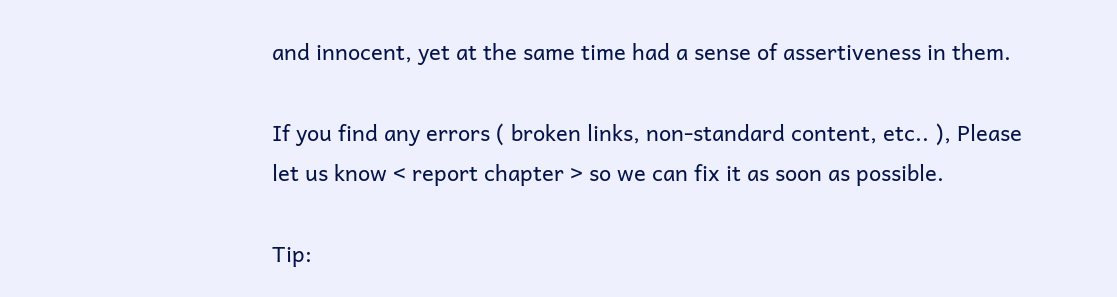and innocent, yet at the same time had a sense of assertiveness in them.

If you find any errors ( broken links, non-standard content, etc.. ), Please let us know < report chapter > so we can fix it as soon as possible.

Tip: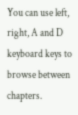You can use left, right, A and D keyboard keys to browse between chapters.